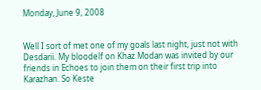Monday, June 9, 2008


Well I sort of met one of my goals last night, just not with Desdarii. My bloodelf on Khaz Modan was invited by our friends in Echoes to join them on their first trip into Karazhan. So Keste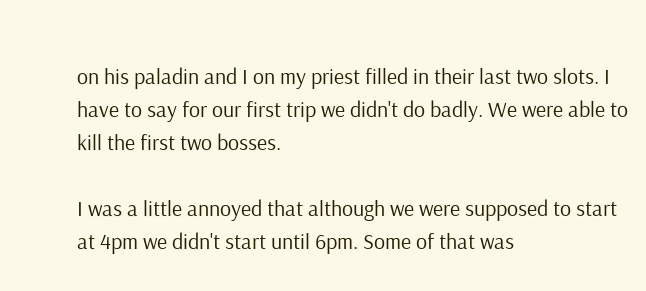on his paladin and I on my priest filled in their last two slots. I have to say for our first trip we didn't do badly. We were able to kill the first two bosses.

I was a little annoyed that although we were supposed to start at 4pm we didn't start until 6pm. Some of that was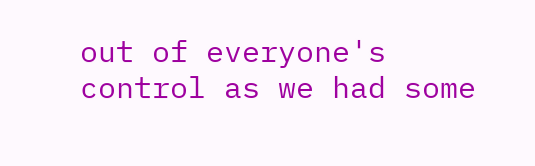out of everyone's control as we had some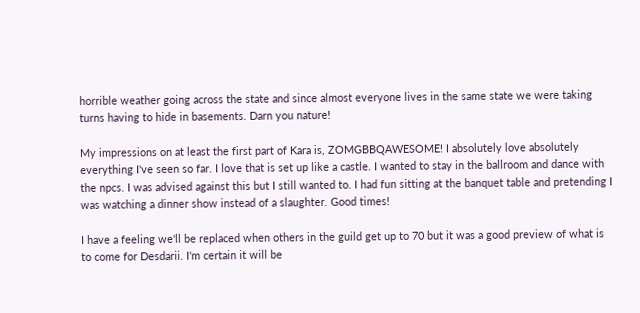horrible weather going across the state and since almost everyone lives in the same state we were taking turns having to hide in basements. Darn you nature!

My impressions on at least the first part of Kara is, ZOMGBBQAWESOME! I absolutely love absolutely everything I've seen so far. I love that is set up like a castle. I wanted to stay in the ballroom and dance with the npcs. I was advised against this but I still wanted to. I had fun sitting at the banquet table and pretending I was watching a dinner show instead of a slaughter. Good times!

I have a feeling we'll be replaced when others in the guild get up to 70 but it was a good preview of what is to come for Desdarii. I'm certain it will be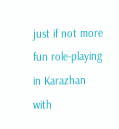just if not more fun role-playing in Karazhan with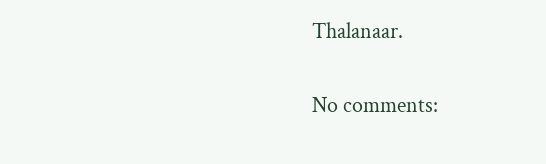Thalanaar.

No comments: